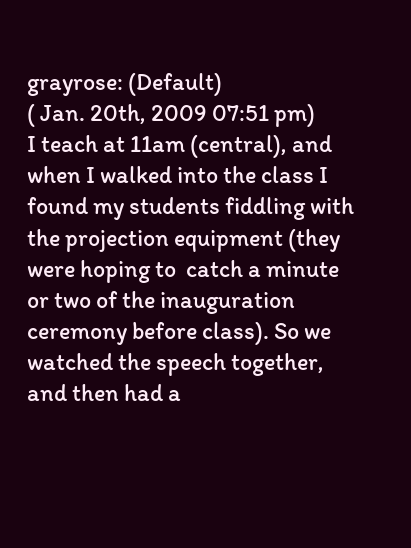grayrose: (Default)
( Jan. 20th, 2009 07:51 pm)
I teach at 11am (central), and when I walked into the class I found my students fiddling with the projection equipment (they were hoping to  catch a minute or two of the inauguration ceremony before class). So we watched the speech together, and then had a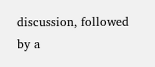discussion, followed by a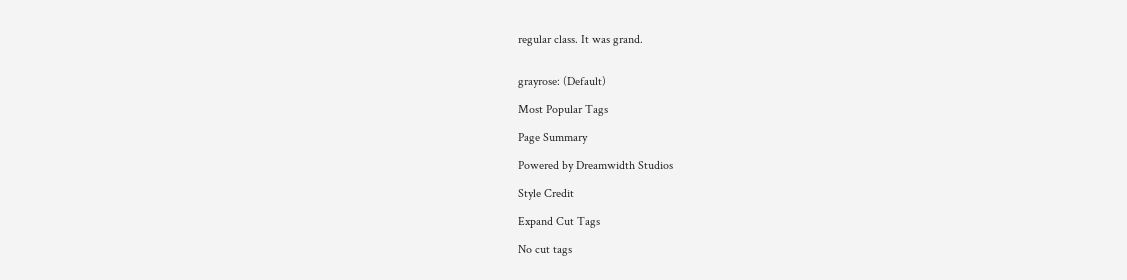regular class. It was grand.


grayrose: (Default)

Most Popular Tags

Page Summary

Powered by Dreamwidth Studios

Style Credit

Expand Cut Tags

No cut tags